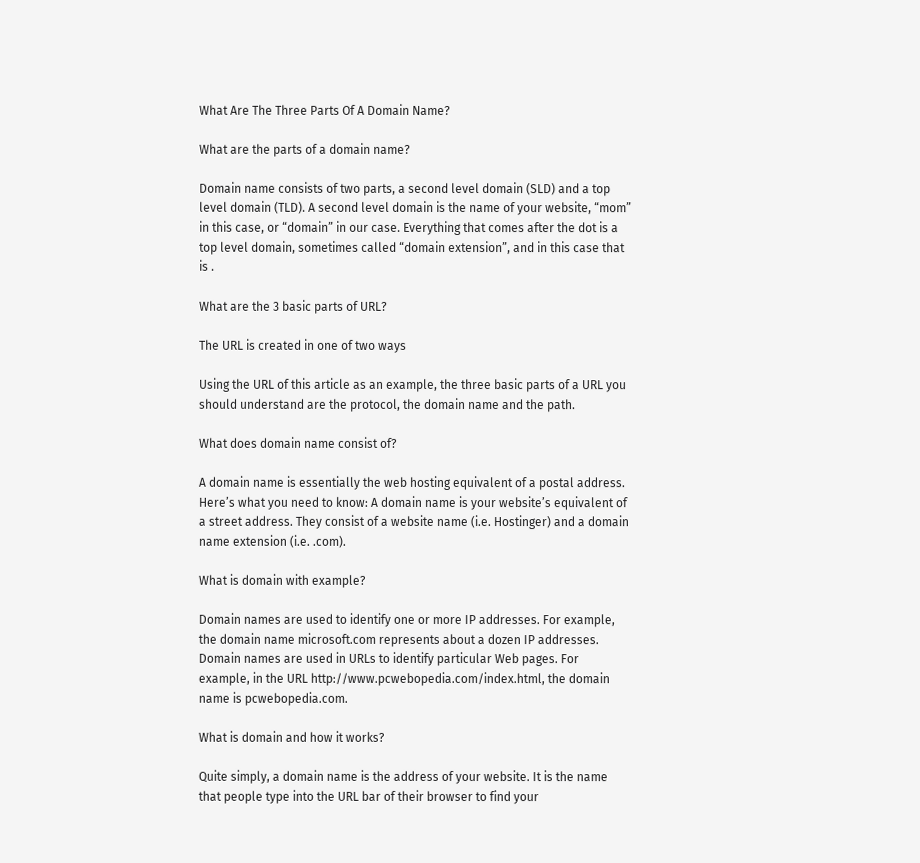What Are The Three Parts Of A Domain Name?

What are the parts of a domain name?

Domain name consists of two parts, a second level domain (SLD) and a top level domain (TLD). A second level domain is the name of your website, “mom” in this case, or “domain” in our case. Everything that comes after the dot is a top level domain, sometimes called “domain extension”, and in this case that is .

What are the 3 basic parts of URL?

The URL is created in one of two ways

Using the URL of this article as an example, the three basic parts of a URL you should understand are the protocol, the domain name and the path.

What does domain name consist of?

A domain name is essentially the web hosting equivalent of a postal address. Here’s what you need to know: A domain name is your website’s equivalent of a street address. They consist of a website name (i.e. Hostinger) and a domain name extension (i.e. .com).

What is domain with example?

Domain names are used to identify one or more IP addresses. For example, the domain name microsoft.com represents about a dozen IP addresses. Domain names are used in URLs to identify particular Web pages. For example, in the URL http://www.pcwebopedia.com/index.html, the domain name is pcwebopedia.com.

What is domain and how it works?

Quite simply, a domain name is the address of your website. It is the name that people type into the URL bar of their browser to find your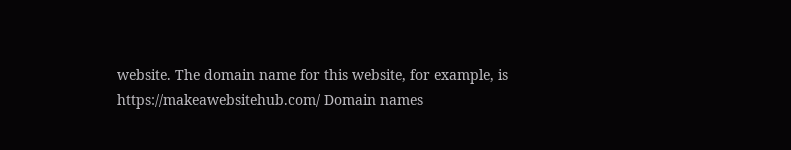website. The domain name for this website, for example, is https://makeawebsitehub.com/ Domain names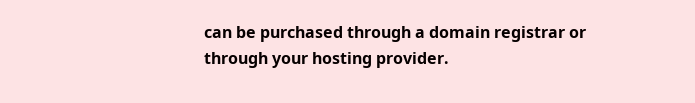can be purchased through a domain registrar or through your hosting provider.